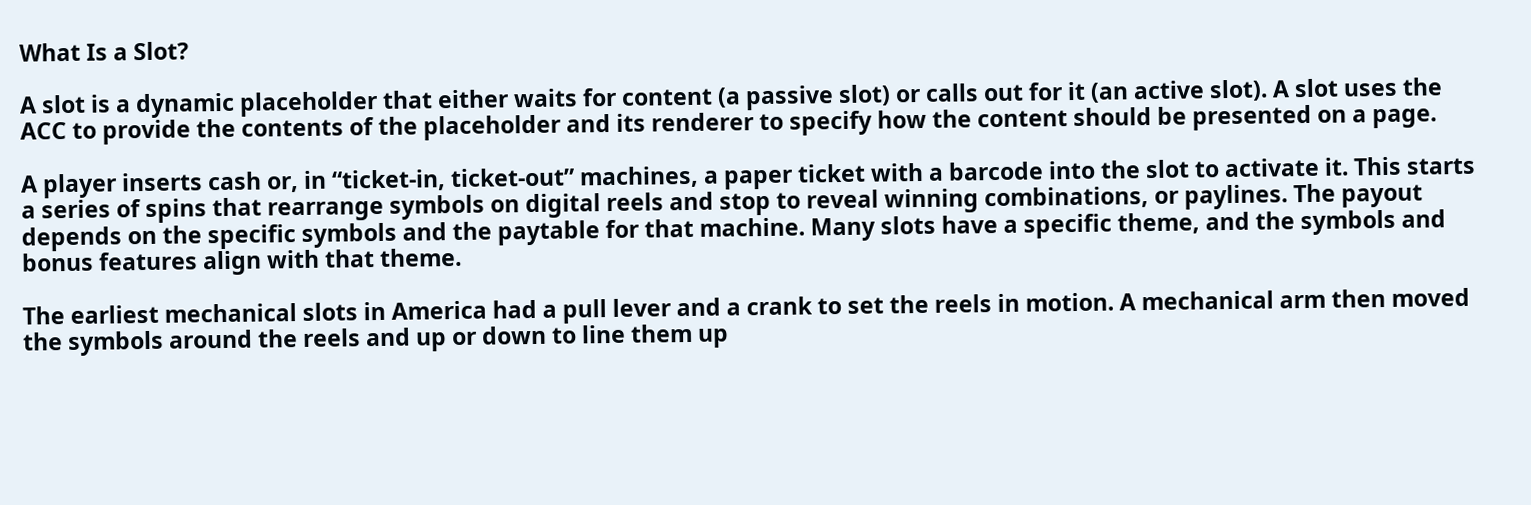What Is a Slot?

A slot is a dynamic placeholder that either waits for content (a passive slot) or calls out for it (an active slot). A slot uses the ACC to provide the contents of the placeholder and its renderer to specify how the content should be presented on a page.

A player inserts cash or, in “ticket-in, ticket-out” machines, a paper ticket with a barcode into the slot to activate it. This starts a series of spins that rearrange symbols on digital reels and stop to reveal winning combinations, or paylines. The payout depends on the specific symbols and the paytable for that machine. Many slots have a specific theme, and the symbols and bonus features align with that theme.

The earliest mechanical slots in America had a pull lever and a crank to set the reels in motion. A mechanical arm then moved the symbols around the reels and up or down to line them up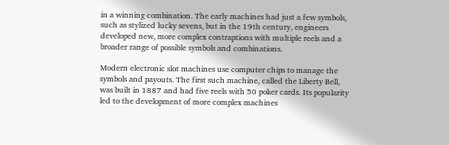in a winning combination. The early machines had just a few symbols, such as stylized lucky sevens, but in the 19th century, engineers developed new, more complex contraptions with multiple reels and a broader range of possible symbols and combinations.

Modern electronic slot machines use computer chips to manage the symbols and payouts. The first such machine, called the Liberty Bell, was built in 1887 and had five reels with 50 poker cards. Its popularity led to the development of more complex machines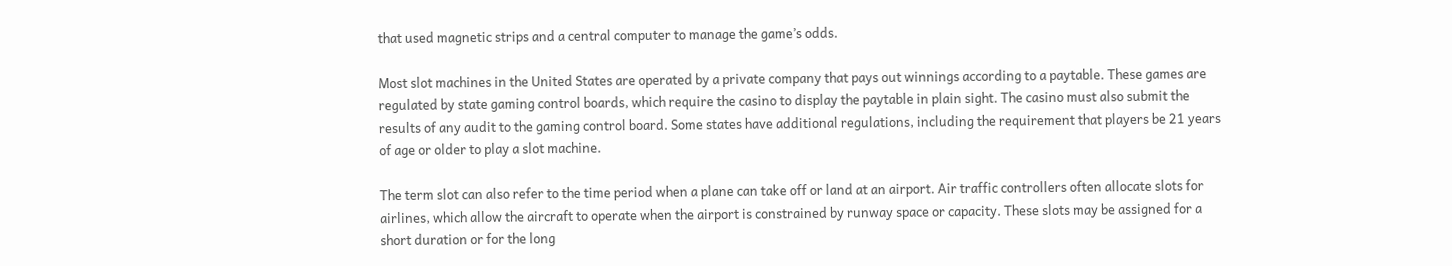that used magnetic strips and a central computer to manage the game’s odds.

Most slot machines in the United States are operated by a private company that pays out winnings according to a paytable. These games are regulated by state gaming control boards, which require the casino to display the paytable in plain sight. The casino must also submit the results of any audit to the gaming control board. Some states have additional regulations, including the requirement that players be 21 years of age or older to play a slot machine.

The term slot can also refer to the time period when a plane can take off or land at an airport. Air traffic controllers often allocate slots for airlines, which allow the aircraft to operate when the airport is constrained by runway space or capacity. These slots may be assigned for a short duration or for the long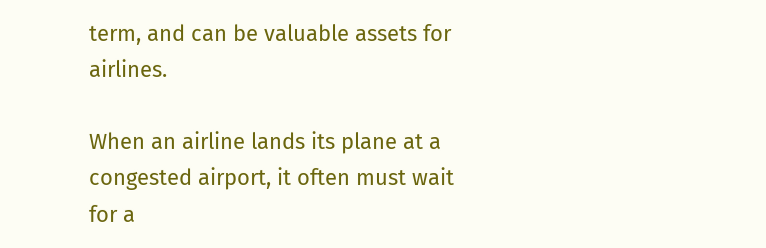term, and can be valuable assets for airlines.

When an airline lands its plane at a congested airport, it often must wait for a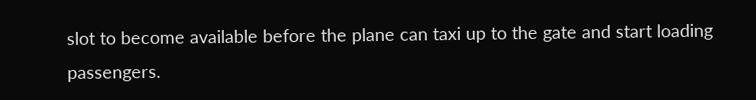slot to become available before the plane can taxi up to the gate and start loading passengers.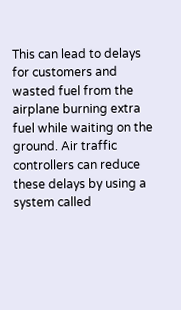This can lead to delays for customers and wasted fuel from the airplane burning extra fuel while waiting on the ground. Air traffic controllers can reduce these delays by using a system called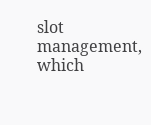slot management, which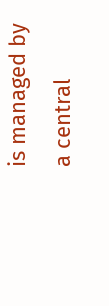is managed by a central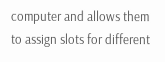computer and allows them to assign slots for different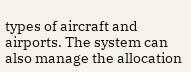types of aircraft and airports. The system can also manage the allocation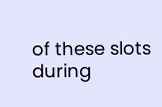of these slots during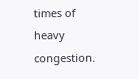times of heavy congestion.